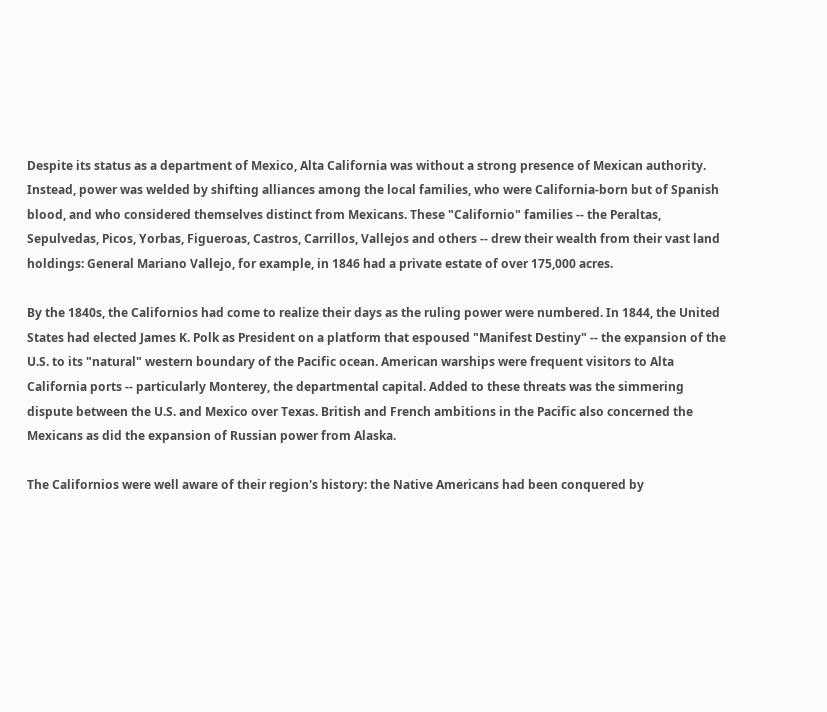Despite its status as a department of Mexico, Alta California was without a strong presence of Mexican authority. Instead, power was welded by shifting alliances among the local families, who were California-born but of Spanish blood, and who considered themselves distinct from Mexicans. These "Californio" families -- the Peraltas, Sepulvedas, Picos, Yorbas, Figueroas, Castros, Carrillos, Vallejos and others -- drew their wealth from their vast land holdings: General Mariano Vallejo, for example, in 1846 had a private estate of over 175,000 acres.

By the 1840s, the Californios had come to realize their days as the ruling power were numbered. In 1844, the United States had elected James K. Polk as President on a platform that espoused "Manifest Destiny" -- the expansion of the U.S. to its "natural" western boundary of the Pacific ocean. American warships were frequent visitors to Alta California ports -- particularly Monterey, the departmental capital. Added to these threats was the simmering dispute between the U.S. and Mexico over Texas. British and French ambitions in the Pacific also concerned the Mexicans as did the expansion of Russian power from Alaska.

The Californios were well aware of their region's history: the Native Americans had been conquered by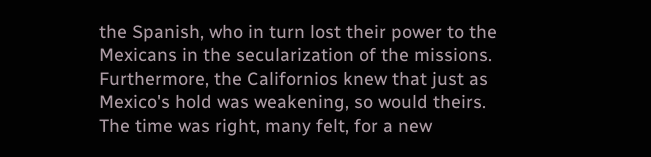the Spanish, who in turn lost their power to the Mexicans in the secularization of the missions. Furthermore, the Californios knew that just as Mexico's hold was weakening, so would theirs. The time was right, many felt, for a new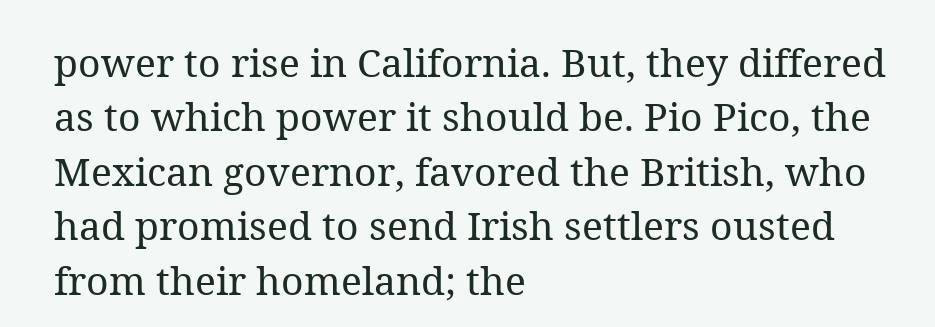power to rise in California. But, they differed as to which power it should be. Pio Pico, the Mexican governor, favored the British, who had promised to send Irish settlers ousted from their homeland; the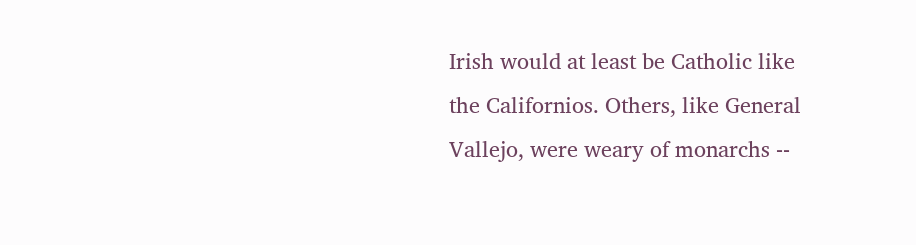Irish would at least be Catholic like the Californios. Others, like General Vallejo, were weary of monarchs --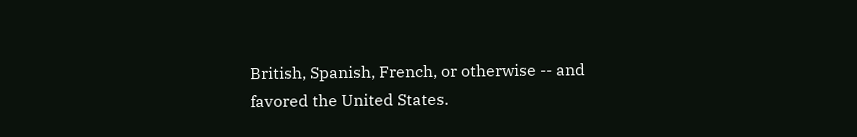British, Spanish, French, or otherwise -- and favored the United States.